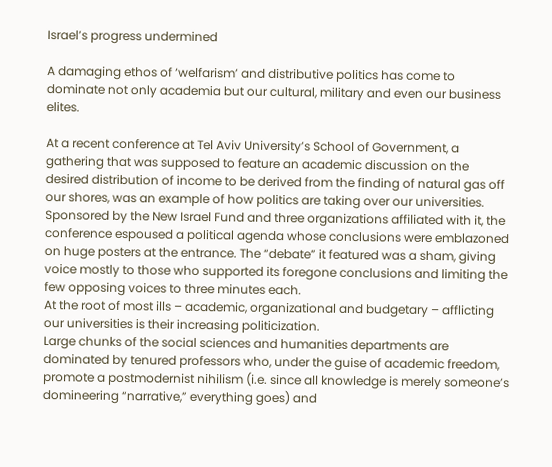Israel’s progress undermined

A damaging ethos of ‘welfarism’ and distributive politics has come to dominate not only academia but our cultural, military and even our business elites.

At a recent conference at Tel Aviv University’s School of Government, a gathering that was supposed to feature an academic discussion on the desired distribution of income to be derived from the finding of natural gas off our shores, was an example of how politics are taking over our universities. Sponsored by the New Israel Fund and three organizations affiliated with it, the conference espoused a political agenda whose conclusions were emblazoned on huge posters at the entrance. The “debate” it featured was a sham, giving voice mostly to those who supported its foregone conclusions and limiting the few opposing voices to three minutes each.
At the root of most ills – academic, organizational and budgetary – afflicting our universities is their increasing politicization.
Large chunks of the social sciences and humanities departments are dominated by tenured professors who, under the guise of academic freedom, promote a postmodernist nihilism (i.e. since all knowledge is merely someone’s domineering “narrative,” everything goes) and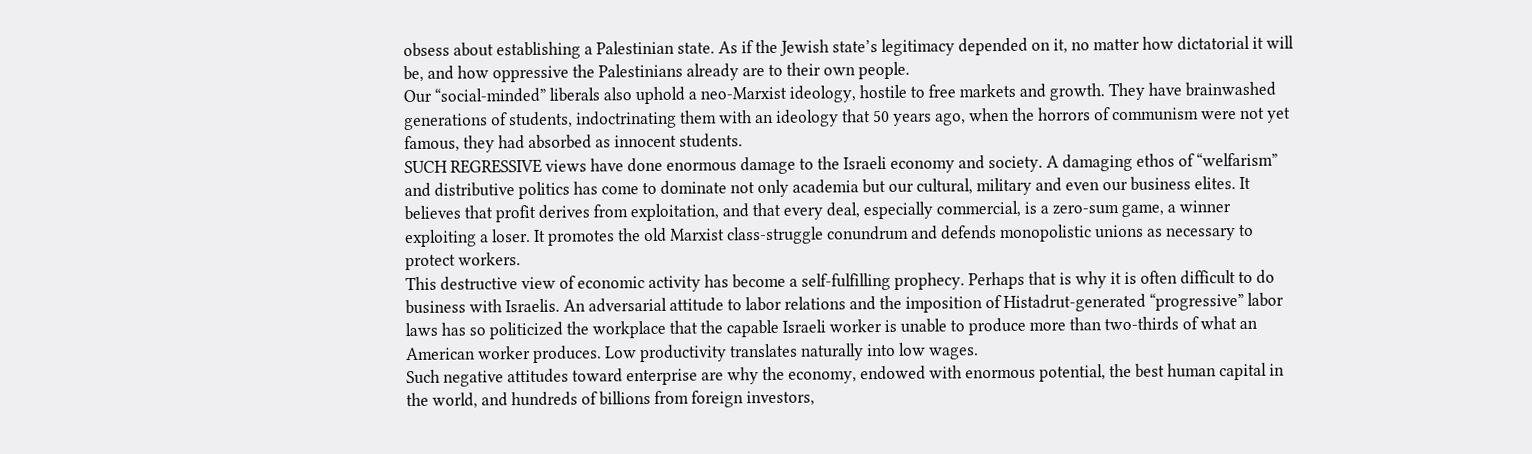obsess about establishing a Palestinian state. As if the Jewish state’s legitimacy depended on it, no matter how dictatorial it will be, and how oppressive the Palestinians already are to their own people.
Our “social-minded” liberals also uphold a neo-Marxist ideology, hostile to free markets and growth. They have brainwashed generations of students, indoctrinating them with an ideology that 50 years ago, when the horrors of communism were not yet famous, they had absorbed as innocent students.
SUCH REGRESSIVE views have done enormous damage to the Israeli economy and society. A damaging ethos of “welfarism” and distributive politics has come to dominate not only academia but our cultural, military and even our business elites. It believes that profit derives from exploitation, and that every deal, especially commercial, is a zero-sum game, a winner exploiting a loser. It promotes the old Marxist class-struggle conundrum and defends monopolistic unions as necessary to protect workers.
This destructive view of economic activity has become a self-fulfilling prophecy. Perhaps that is why it is often difficult to do business with Israelis. An adversarial attitude to labor relations and the imposition of Histadrut-generated “progressive” labor laws has so politicized the workplace that the capable Israeli worker is unable to produce more than two-thirds of what an American worker produces. Low productivity translates naturally into low wages.
Such negative attitudes toward enterprise are why the economy, endowed with enormous potential, the best human capital in the world, and hundreds of billions from foreign investors,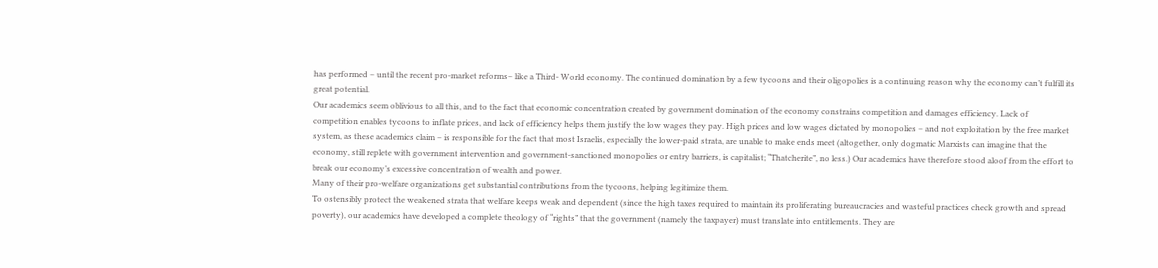has performed – until the recent pro-market reforms– like a Third- World economy. The continued domination by a few tycoons and their oligopolies is a continuing reason why the economy can’t fulfill its great potential.
Our academics seem oblivious to all this, and to the fact that economic concentration created by government domination of the economy constrains competition and damages efficiency. Lack of competition enables tycoons to inflate prices, and lack of efficiency helps them justify the low wages they pay. High prices and low wages dictated by monopolies – and not exploitation by the free market system, as these academics claim – is responsible for the fact that most Israelis, especially the lower-paid strata, are unable to make ends meet (altogether, only dogmatic Marxists can imagine that the economy, still replete with government intervention and government-sanctioned monopolies or entry barriers, is capitalist; “Thatcherite”, no less.) Our academics have therefore stood aloof from the effort to break our economy’s excessive concentration of wealth and power.
Many of their pro-welfare organizations get substantial contributions from the tycoons, helping legitimize them.
To ostensibly protect the weakened strata that welfare keeps weak and dependent (since the high taxes required to maintain its proliferating bureaucracies and wasteful practices check growth and spread poverty), our academics have developed a complete theology of “rights” that the government (namely the taxpayer) must translate into entitlements. They are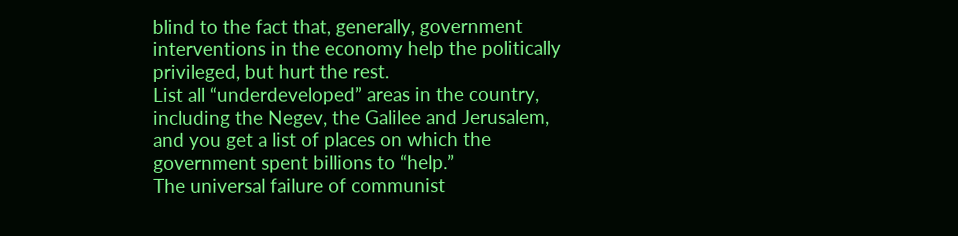blind to the fact that, generally, government interventions in the economy help the politically privileged, but hurt the rest.
List all “underdeveloped” areas in the country, including the Negev, the Galilee and Jerusalem, and you get a list of places on which the government spent billions to “help.”
The universal failure of communist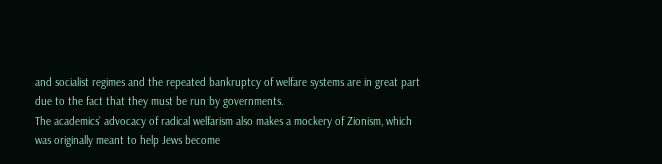and socialist regimes and the repeated bankruptcy of welfare systems are in great part due to the fact that they must be run by governments.
The academics’ advocacy of radical welfarism also makes a mockery of Zionism, which was originally meant to help Jews become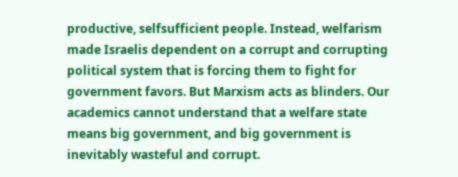productive, selfsufficient people. Instead, welfarism made Israelis dependent on a corrupt and corrupting political system that is forcing them to fight for government favors. But Marxism acts as blinders. Our academics cannot understand that a welfare state means big government, and big government is inevitably wasteful and corrupt.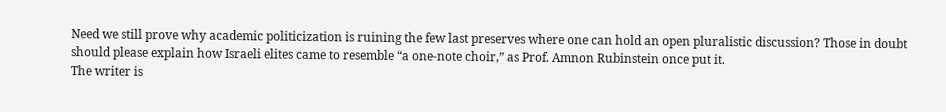Need we still prove why academic politicization is ruining the few last preserves where one can hold an open pluralistic discussion? Those in doubt should please explain how Israeli elites came to resemble “a one-note choir,” as Prof. Amnon Rubinstein once put it.
The writer is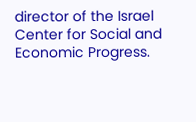director of the Israel Center for Social and Economic Progress.